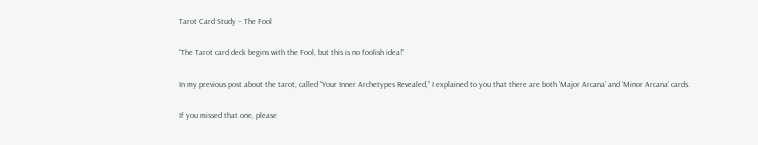Tarot Card Study – The Fool

“The Tarot card deck begins with the Fool, but this is no foolish idea!”

In my previous post about the tarot, called “Your Inner Archetypes Revealed,” I explained to you that there are both ‘Major Arcana’ and ‘Minor Arcana’ cards.

If you missed that one, please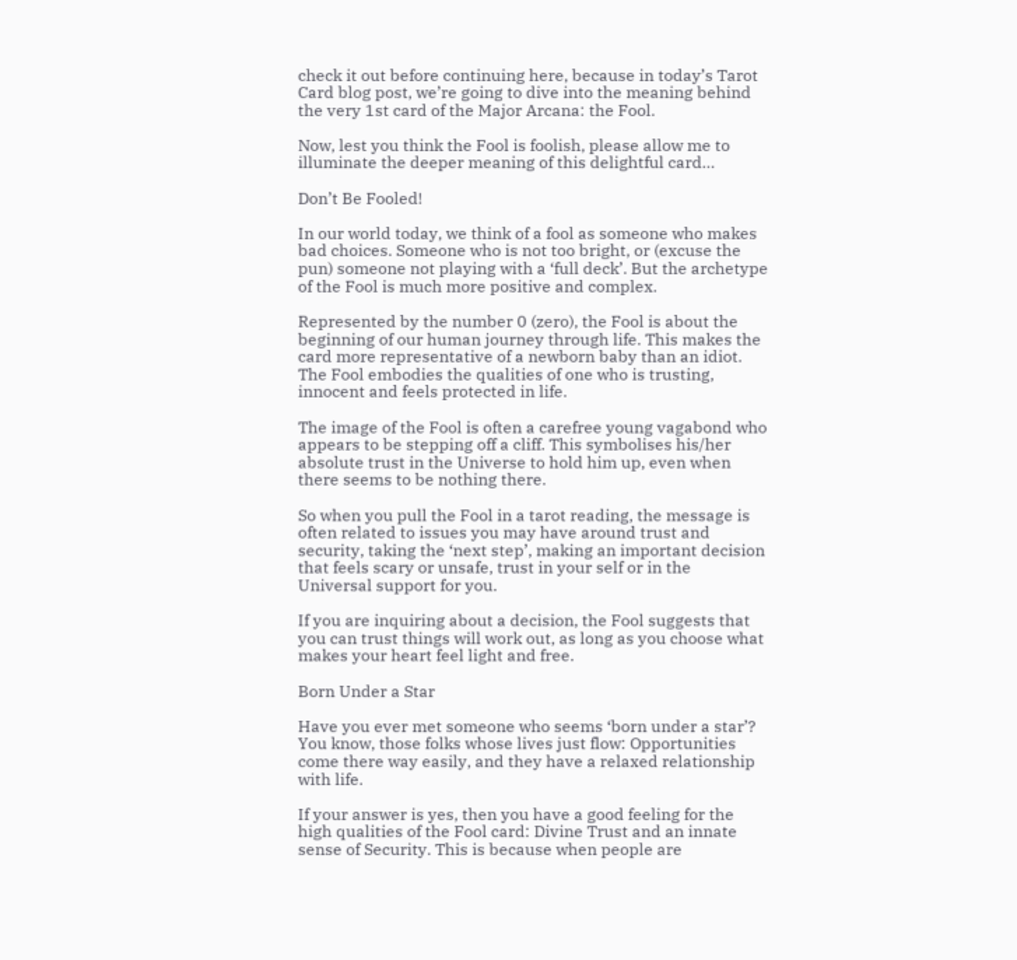check it out before continuing here, because in today’s Tarot Card blog post, we’re going to dive into the meaning behind the very 1st card of the Major Arcana: the Fool.

Now, lest you think the Fool is foolish, please allow me to illuminate the deeper meaning of this delightful card…

Don’t Be Fooled!

In our world today, we think of a fool as someone who makes bad choices. Someone who is not too bright, or (excuse the pun) someone not playing with a ‘full deck’. But the archetype of the Fool is much more positive and complex.

Represented by the number 0 (zero), the Fool is about the beginning of our human journey through life. This makes the card more representative of a newborn baby than an idiot. The Fool embodies the qualities of one who is trusting, innocent and feels protected in life.

The image of the Fool is often a carefree young vagabond who appears to be stepping off a cliff. This symbolises his/her absolute trust in the Universe to hold him up, even when there seems to be nothing there.

So when you pull the Fool in a tarot reading, the message is often related to issues you may have around trust and security, taking the ‘next step’, making an important decision that feels scary or unsafe, trust in your self or in the Universal support for you.

If you are inquiring about a decision, the Fool suggests that you can trust things will work out, as long as you choose what makes your heart feel light and free.

Born Under a Star

Have you ever met someone who seems ‘born under a star’? You know, those folks whose lives just flow: Opportunities come there way easily, and they have a relaxed relationship with life.

If your answer is yes, then you have a good feeling for the high qualities of the Fool card: Divine Trust and an innate sense of Security. This is because when people are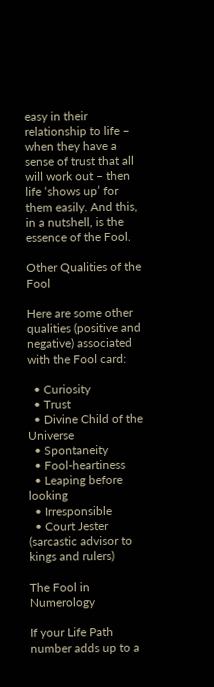easy in their relationship to life – when they have a sense of trust that all will work out – then life ‘shows up’ for them easily. And this, in a nutshell, is the essence of the Fool.

Other Qualities of the Fool

Here are some other qualities (positive and negative) associated with the Fool card:

  • Curiosity
  • Trust
  • Divine Child of the Universe
  • Spontaneity
  • Fool-heartiness
  • Leaping before looking
  • Irresponsible
  • Court Jester (sarcastic advisor to kings and rulers)

The Fool in Numerology

If your Life Path number adds up to a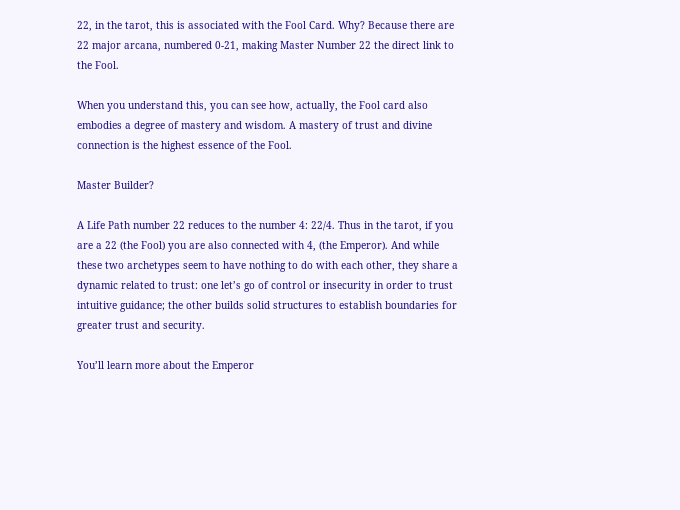22, in the tarot, this is associated with the Fool Card. Why? Because there are 22 major arcana, numbered 0-21, making Master Number 22 the direct link to the Fool.

When you understand this, you can see how, actually, the Fool card also embodies a degree of mastery and wisdom. A mastery of trust and divine connection is the highest essence of the Fool.

Master Builder?

A Life Path number 22 reduces to the number 4: 22/4. Thus in the tarot, if you are a 22 (the Fool) you are also connected with 4, (the Emperor). And while these two archetypes seem to have nothing to do with each other, they share a dynamic related to trust: one let’s go of control or insecurity in order to trust intuitive guidance; the other builds solid structures to establish boundaries for greater trust and security.

You’ll learn more about the Emperor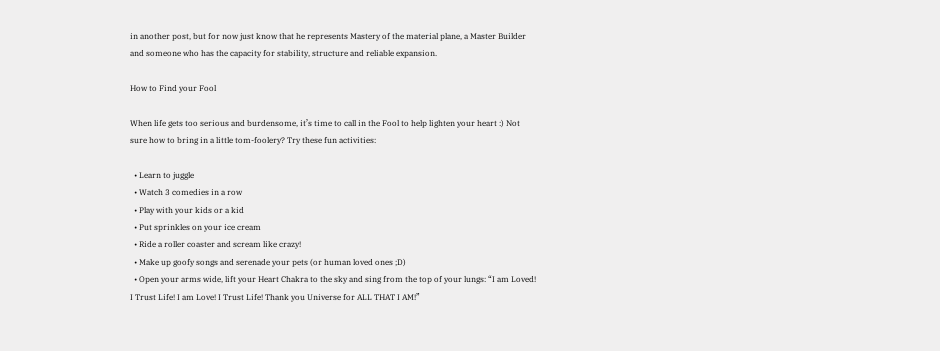in another post, but for now just know that he represents Mastery of the material plane, a Master Builder and someone who has the capacity for stability, structure and reliable expansion.

How to Find your Fool

When life gets too serious and burdensome, it’s time to call in the Fool to help lighten your heart :) Not sure how to bring in a little tom-foolery? Try these fun activities:

  • Learn to juggle
  • Watch 3 comedies in a row
  • Play with your kids or a kid
  • Put sprinkles on your ice cream
  • Ride a roller coaster and scream like crazy!
  • Make up goofy songs and serenade your pets (or human loved ones ;D)
  • Open your arms wide, lift your Heart Chakra to the sky and sing from the top of your lungs: “I am Loved! I Trust Life! I am Love! I Trust Life! Thank you Universe for ALL THAT I AM!”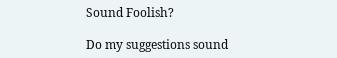Sound Foolish?

Do my suggestions sound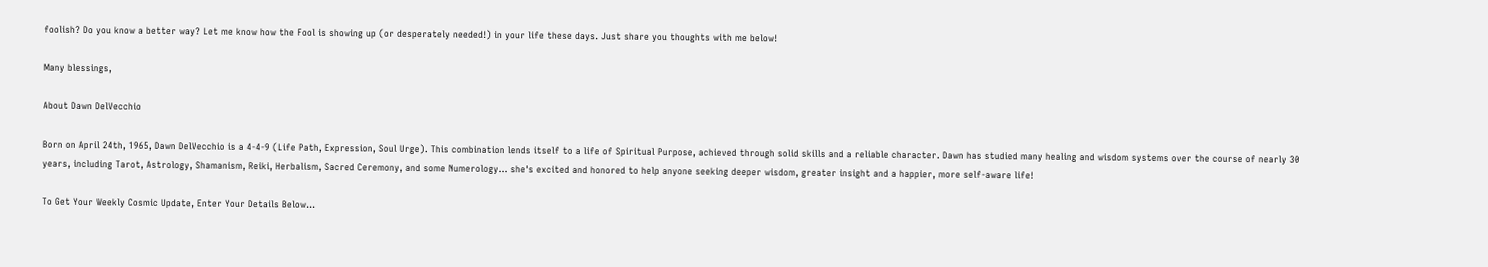foolish? Do you know a better way? Let me know how the Fool is showing up (or desperately needed!) in your life these days. Just share you thoughts with me below!

Many blessings,

About Dawn DelVecchio

Born on April 24th, 1965, Dawn DelVecchio is a 4-4-9 (Life Path, Expression, Soul Urge). This combination lends itself to a life of Spiritual Purpose, achieved through solid skills and a reliable character. Dawn has studied many healing and wisdom systems over the course of nearly 30 years, including Tarot, Astrology, Shamanism, Reiki, Herbalism, Sacred Ceremony, and some Numerology… she's excited and honored to help anyone seeking deeper wisdom, greater insight and a happier, more self-aware life!

To Get Your Weekly Cosmic Update, Enter Your Details Below...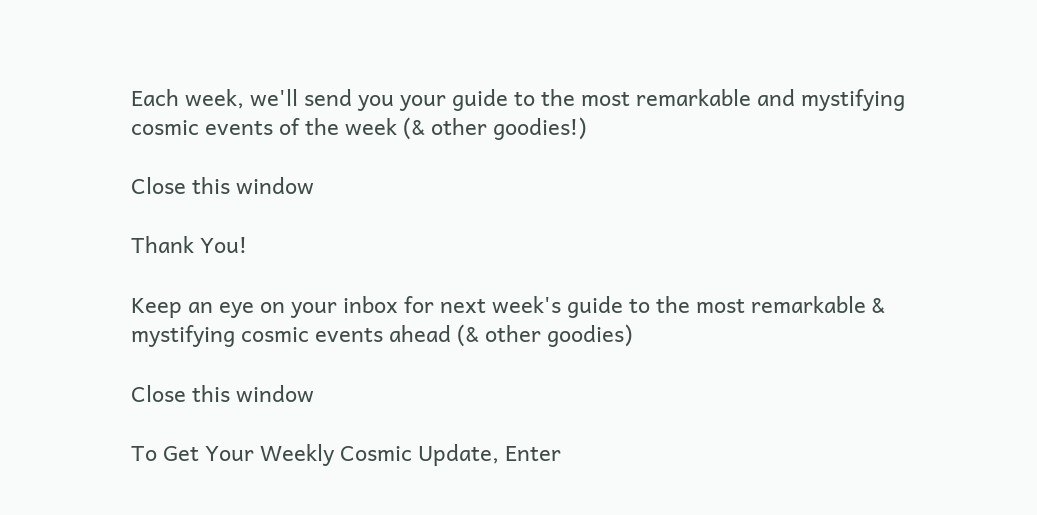Each week, we'll send you your guide to the most remarkable and mystifying cosmic events of the week (& other goodies!)

Close this window

Thank You!

Keep an eye on your inbox for next week's guide to the most remarkable & mystifying cosmic events ahead (& other goodies)

Close this window

To Get Your Weekly Cosmic Update, Enter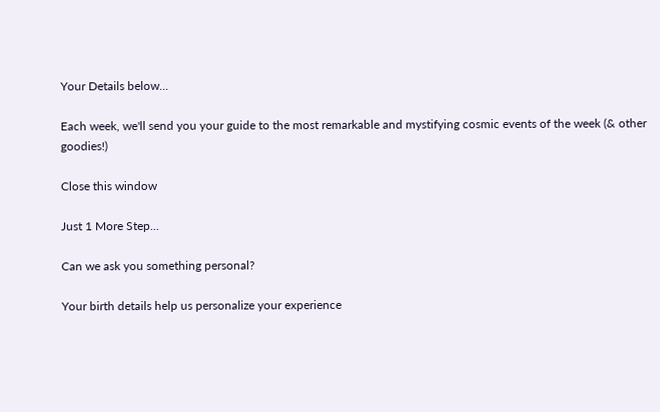Your Details below...

Each week, we'll send you your guide to the most remarkable and mystifying cosmic events of the week (& other goodies!)

Close this window

Just 1 More Step...

Can we ask you something personal?

Your birth details help us personalize your experience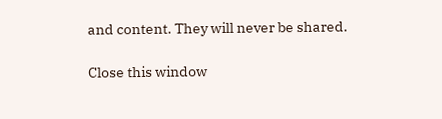and content. They will never be shared.

Close this window